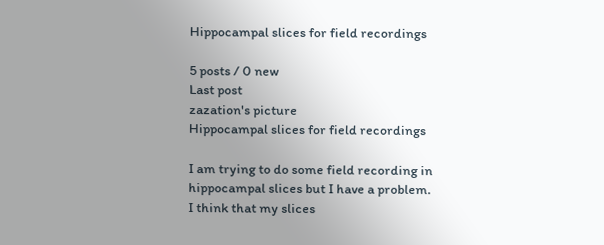Hippocampal slices for field recordings

5 posts / 0 new
Last post
zazation's picture
Hippocampal slices for field recordings

I am trying to do some field recording in hippocampal slices but I have a problem.
I think that my slices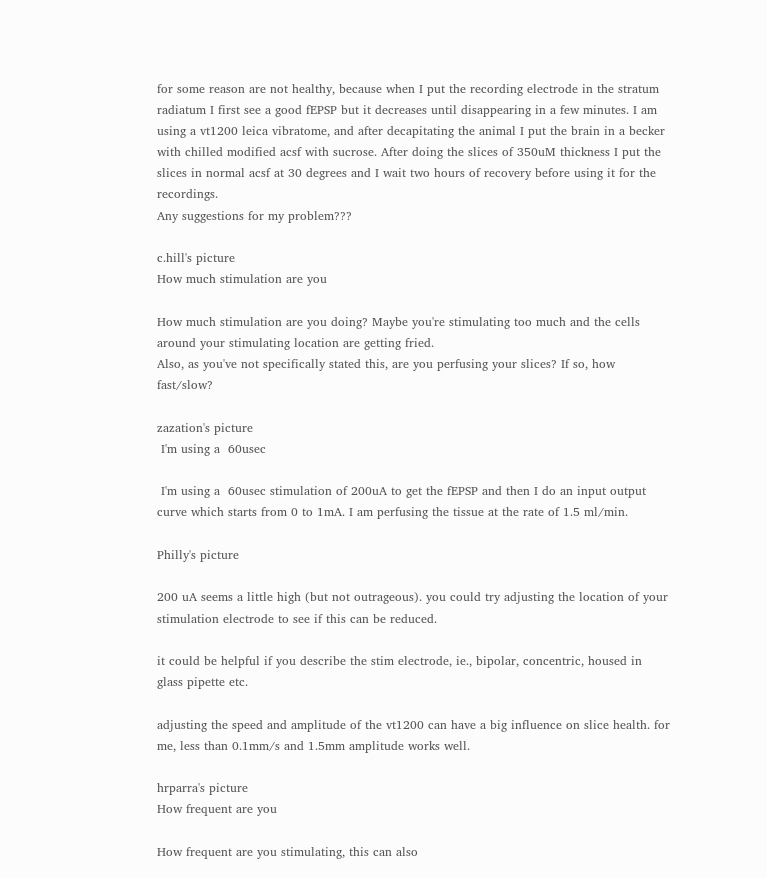for some reason are not healthy, because when I put the recording electrode in the stratum radiatum I first see a good fEPSP but it decreases until disappearing in a few minutes. I am using a vt1200 leica vibratome, and after decapitating the animal I put the brain in a becker with chilled modified acsf with sucrose. After doing the slices of 350uM thickness I put the slices in normal acsf at 30 degrees and I wait two hours of recovery before using it for the recordings.
Any suggestions for my problem???

c.hill's picture
How much stimulation are you

How much stimulation are you doing? Maybe you're stimulating too much and the cells around your stimulating location are getting fried.
Also, as you've not specifically stated this, are you perfusing your slices? If so, how fast/slow?

zazation's picture
 I'm using a  60usec

 I'm using a  60usec stimulation of 200uA to get the fEPSP and then I do an input output curve which starts from 0 to 1mA. I am perfusing the tissue at the rate of 1.5 ml/min.

Philly's picture

200 uA seems a little high (but not outrageous). you could try adjusting the location of your stimulation electrode to see if this can be reduced.

it could be helpful if you describe the stim electrode, ie., bipolar, concentric, housed in glass pipette etc.

adjusting the speed and amplitude of the vt1200 can have a big influence on slice health. for me, less than 0.1mm/s and 1.5mm amplitude works well.

hrparra's picture
How frequent are you

How frequent are you stimulating, this can also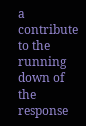a contribute to the running down of the response